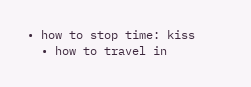• how to stop time: kiss
  • how to travel in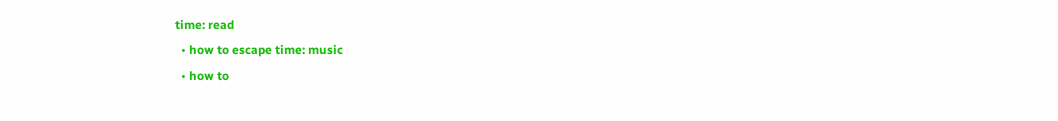time: read
  • how to escape time: music
  • how to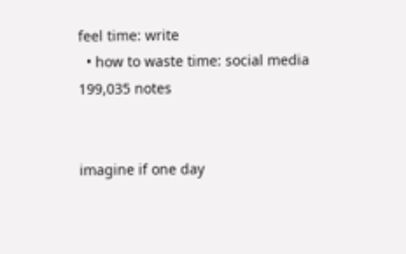feel time: write
  • how to waste time: social media
199,035 notes


imagine if one day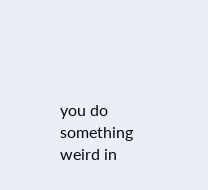you do something weird in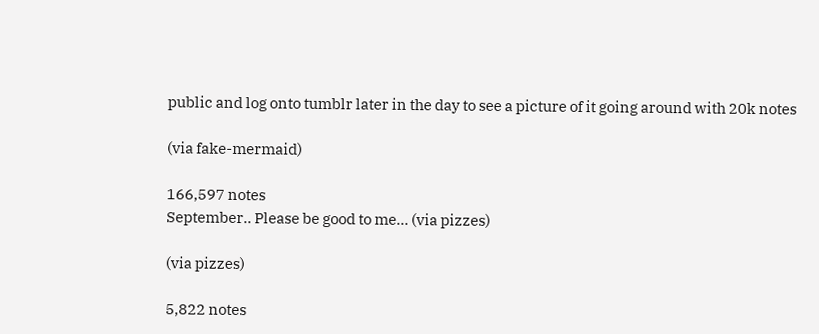public and log onto tumblr later in the day to see a picture of it going around with 20k notes

(via fake-mermaid)

166,597 notes
September.. Please be good to me… (via pizzes)

(via pizzes)

5,822 notes